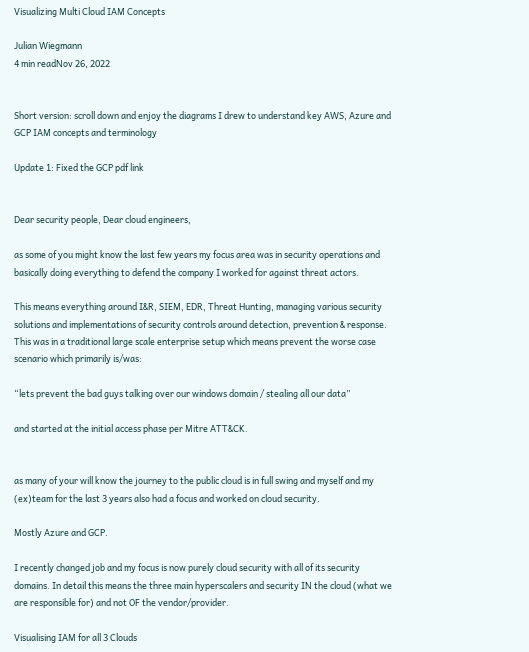Visualizing Multi Cloud IAM Concepts

Julian Wiegmann
4 min readNov 26, 2022


Short version: scroll down and enjoy the diagrams I drew to understand key AWS, Azure and GCP IAM concepts and terminology

Update 1: Fixed the GCP pdf link


Dear security people, Dear cloud engineers,

as some of you might know the last few years my focus area was in security operations and basically doing everything to defend the company I worked for against threat actors.

This means everything around I&R, SIEM, EDR, Threat Hunting, managing various security solutions and implementations of security controls around detection, prevention & response. This was in a traditional large scale enterprise setup which means prevent the worse case scenario which primarily is/was:

“lets prevent the bad guys talking over our windows domain / stealing all our data”

and started at the initial access phase per Mitre ATT&CK.


as many of your will know the journey to the public cloud is in full swing and myself and my (ex)team for the last 3 years also had a focus and worked on cloud security.

Mostly Azure and GCP.

I recently changed job and my focus is now purely cloud security with all of its security domains. In detail this means the three main hyperscalers and security IN the cloud (what we are responsible for) and not OF the vendor/provider.

Visualising IAM for all 3 Clouds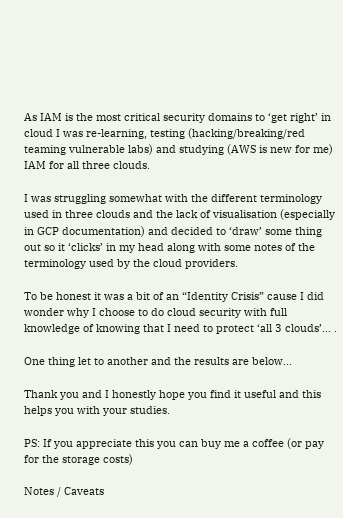As IAM is the most critical security domains to ‘get right’ in cloud I was re-learning, testing (hacking/breaking/red teaming vulnerable labs) and studying (AWS is new for me) IAM for all three clouds.

I was struggling somewhat with the different terminology used in three clouds and the lack of visualisation (especially in GCP documentation) and decided to ‘draw’ some thing out so it ‘clicks’ in my head along with some notes of the terminology used by the cloud providers.

To be honest it was a bit of an “Identity Crisis” cause I did wonder why I choose to do cloud security with full knowledge of knowing that I need to protect ‘all 3 clouds’… .

One thing let to another and the results are below…

Thank you and I honestly hope you find it useful and this helps you with your studies.

PS: If you appreciate this you can buy me a coffee (or pay for the storage costs)

Notes / Caveats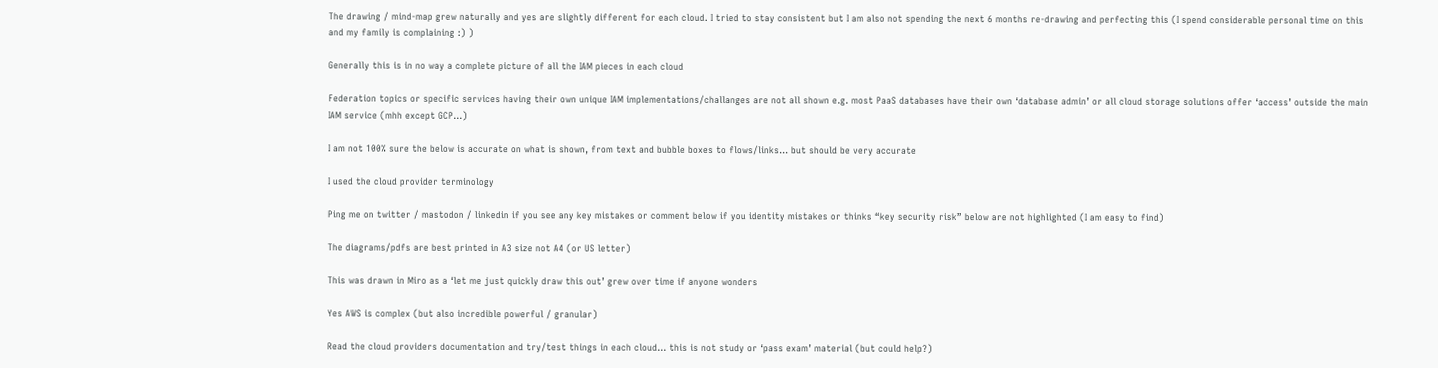The drawing / mind-map grew naturally and yes are slightly different for each cloud. I tried to stay consistent but I am also not spending the next 6 months re-drawing and perfecting this (I spend considerable personal time on this and my family is complaining :) )

Generally this is in no way a complete picture of all the IAM pieces in each cloud

Federation topics or specific services having their own unique IAM implementations/challanges are not all shown e.g. most PaaS databases have their own ‘database admin’ or all cloud storage solutions offer ‘access’ outside the main IAM service (mhh except GCP…)

I am not 100% sure the below is accurate on what is shown, from text and bubble boxes to flows/links… but should be very accurate

I used the cloud provider terminology

Ping me on twitter / mastodon / linkedin if you see any key mistakes or comment below if you identity mistakes or thinks “key security risk” below are not highlighted (I am easy to find)

The diagrams/pdfs are best printed in A3 size not A4 (or US letter)

This was drawn in Miro as a ‘let me just quickly draw this out’ grew over time if anyone wonders

Yes AWS is complex (but also incredible powerful / granular)

Read the cloud providers documentation and try/test things in each cloud… this is not study or ‘pass exam’ material (but could help?)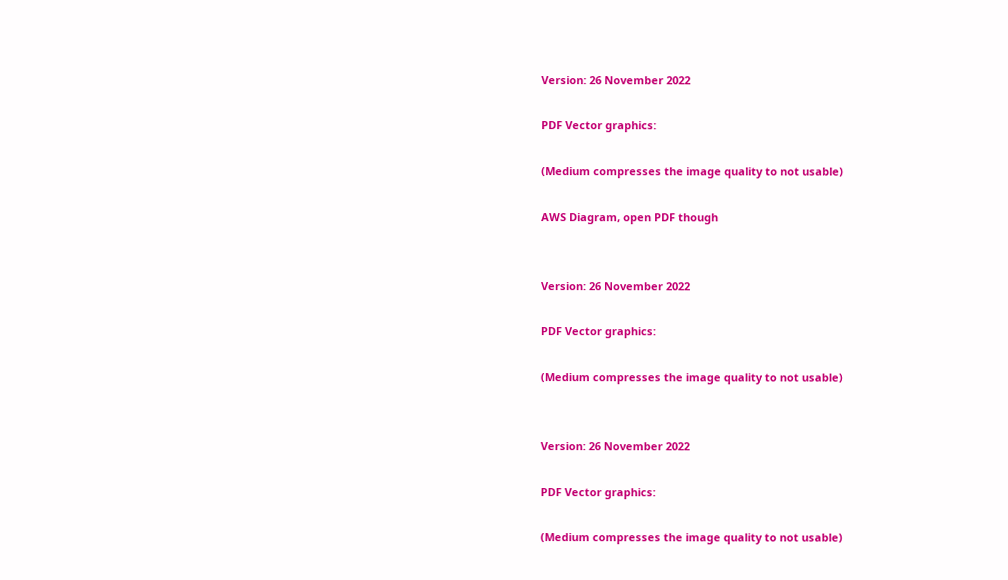Version: 26 November 2022

PDF Vector graphics:

(Medium compresses the image quality to not usable)

AWS Diagram, open PDF though


Version: 26 November 2022

PDF Vector graphics:

(Medium compresses the image quality to not usable)


Version: 26 November 2022

PDF Vector graphics:

(Medium compresses the image quality to not usable)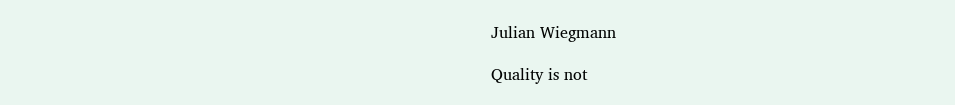Julian Wiegmann

Quality is not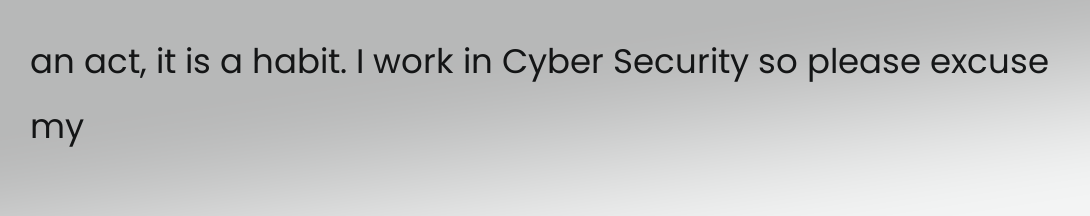an act, it is a habit. I work in Cyber Security so please excuse my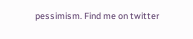pessimism. Find me on twitter